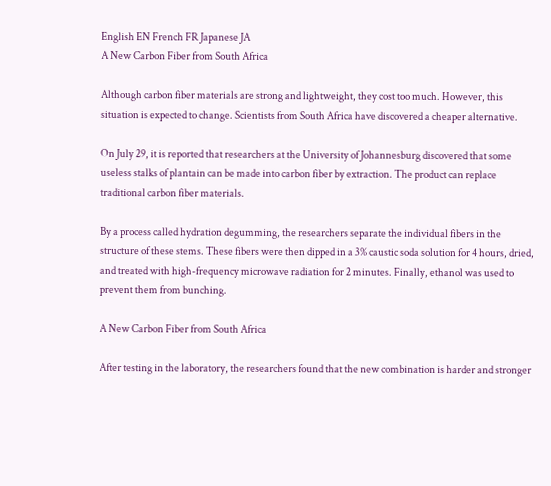English EN French FR Japanese JA
A New Carbon Fiber from South Africa

Although carbon fiber materials are strong and lightweight, they cost too much. However, this situation is expected to change. Scientists from South Africa have discovered a cheaper alternative.

On July 29, it is reported that researchers at the University of Johannesburg discovered that some useless stalks of plantain can be made into carbon fiber by extraction. The product can replace traditional carbon fiber materials.

By a process called hydration degumming, the researchers separate the individual fibers in the structure of these stems. These fibers were then dipped in a 3% caustic soda solution for 4 hours, dried, and treated with high-frequency microwave radiation for 2 minutes. Finally, ethanol was used to prevent them from bunching.

A New Carbon Fiber from South Africa

After testing in the laboratory, the researchers found that the new combination is harder and stronger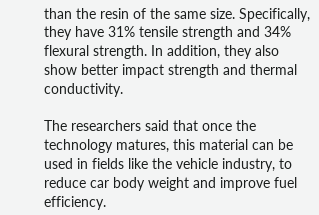than the resin of the same size. Specifically, they have 31% tensile strength and 34% flexural strength. In addition, they also show better impact strength and thermal conductivity.

The researchers said that once the technology matures, this material can be used in fields like the vehicle industry, to reduce car body weight and improve fuel efficiency.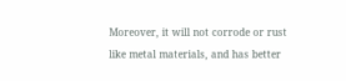Moreover, it will not corrode or rust like metal materials, and has better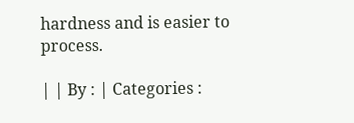hardness and is easier to process.

| | By : | Categories :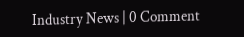Industry News | 0 Comment